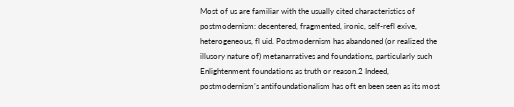Most of us are familiar with the usually cited characteristics of postmodernism: decentered, fragmented, ironic, self-refl exive, heterogeneous, fl uid. Postmodernism has abandoned (or realized the illusory nature of) metanarratives and foundations, particularly such Enlightenment foundations as truth or reason.2 Indeed, postmodernism’s antifoundationalism has oft en been seen as its most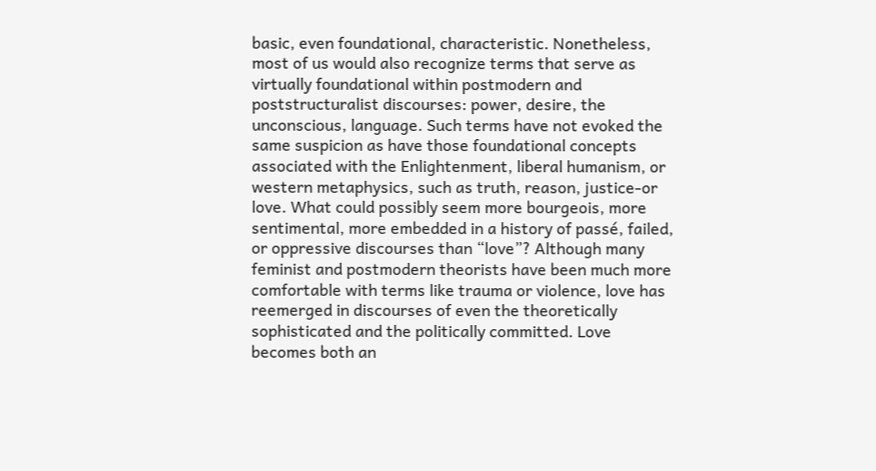basic, even foundational, characteristic. Nonetheless, most of us would also recognize terms that serve as virtually foundational within postmodern and poststructuralist discourses: power, desire, the unconscious, language. Such terms have not evoked the same suspicion as have those foundational concepts associated with the Enlightenment, liberal humanism, or western metaphysics, such as truth, reason, justice-or love. What could possibly seem more bourgeois, more sentimental, more embedded in a history of passé, failed, or oppressive discourses than “love”? Although many feminist and postmodern theorists have been much more comfortable with terms like trauma or violence, love has reemerged in discourses of even the theoretically sophisticated and the politically committed. Love becomes both an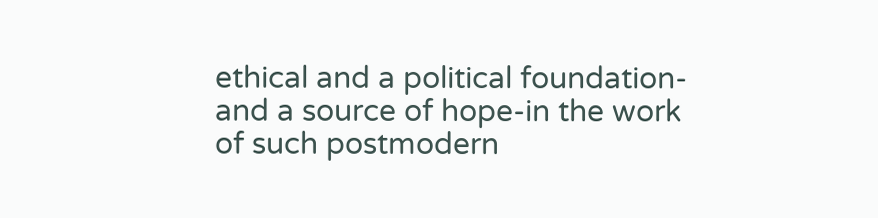ethical and a political foundation-and a source of hope-in the work of such postmodern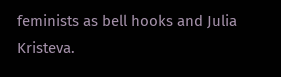feminists as bell hooks and Julia Kristeva.